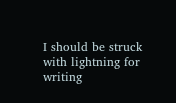I should be struck with lightning for writing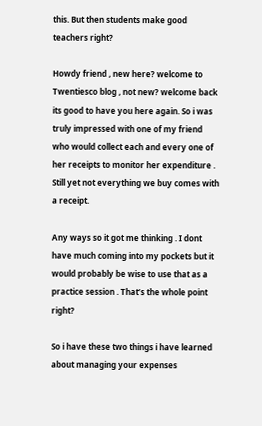this. But then students make good teachers right?

Howdy friend , new here? welcome to Twentiesco blog , not new? welcome back its good to have you here again. So i was truly impressed with one of my friend who would collect each and every one of her receipts to monitor her expenditure . Still yet not everything we buy comes with  a receipt.

Any ways so it got me thinking . I dont have much coming into my pockets but it would probably be wise to use that as a practice session . That’s the whole point right?

So i have these two things i have learned about managing your expenses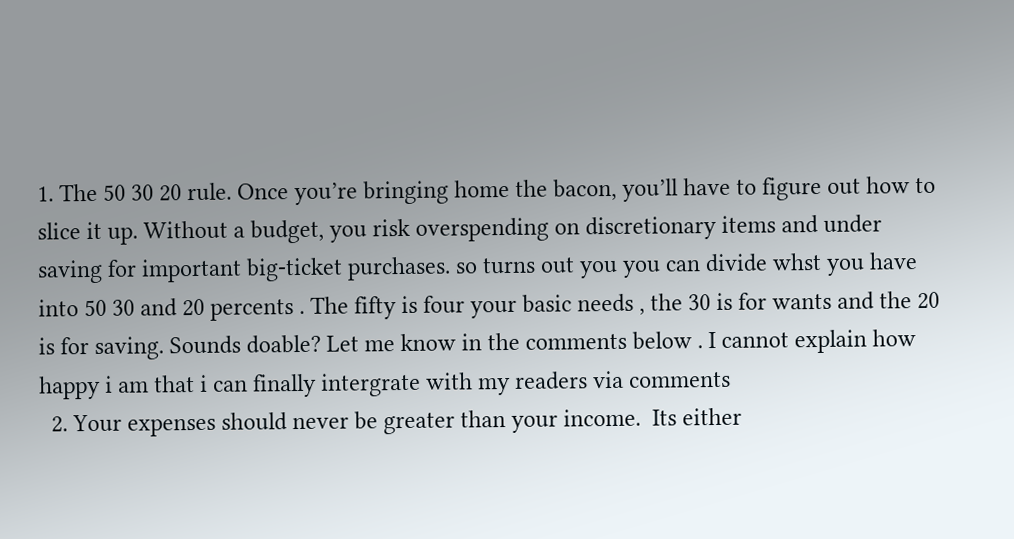1. The 50 30 20 rule. Once you’re bringing home the bacon, you’ll have to figure out how to slice it up. Without a budget, you risk overspending on discretionary items and under saving for important big-ticket purchases. so turns out you you can divide whst you have into 50 30 and 20 percents . The fifty is four your basic needs , the 30 is for wants and the 20 is for saving. Sounds doable? Let me know in the comments below . I cannot explain how happy i am that i can finally intergrate with my readers via comments
  2. Your expenses should never be greater than your income.  Its either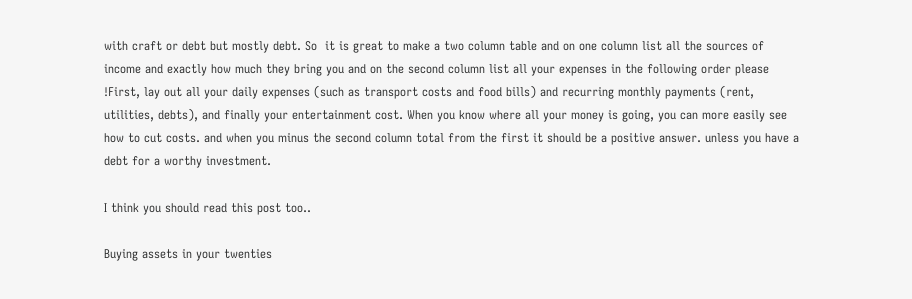with craft or debt but mostly debt. So  it is great to make a two column table and on one column list all the sources of income and exactly how much they bring you and on the second column list all your expenses in the following order please !First, lay out all your daily expenses (such as transport costs and food bills) and recurring monthly payments (rent, utilities, debts), and finally your entertainment cost. When you know where all your money is going, you can more easily see how to cut costs. and when you minus the second column total from the first it should be a positive answer. unless you have a debt for a worthy investment.

I think you should read this post too..

Buying assets in your twenties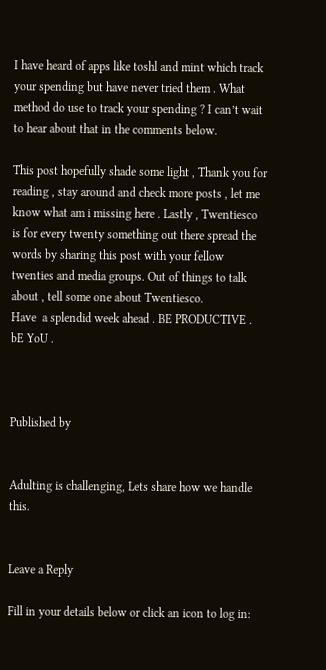I have heard of apps like toshl and mint which track your spending but have never tried them . What method do use to track your spending ? I can’t wait to hear about that in the comments below.

This post hopefully shade some light , Thank you for reading , stay around and check more posts , let me know what am i missing here . Lastly , Twentiesco is for every twenty something out there spread the words by sharing this post with your fellow twenties and media groups. Out of things to talk about , tell some one about Twentiesco.
Have  a splendid week ahead . BE PRODUCTIVE . bE YoU .



Published by


Adulting is challenging, Lets share how we handle this.


Leave a Reply

Fill in your details below or click an icon to log in: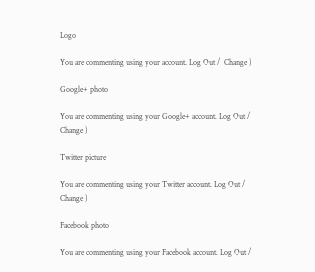Logo

You are commenting using your account. Log Out /  Change )

Google+ photo

You are commenting using your Google+ account. Log Out /  Change )

Twitter picture

You are commenting using your Twitter account. Log Out /  Change )

Facebook photo

You are commenting using your Facebook account. Log Out /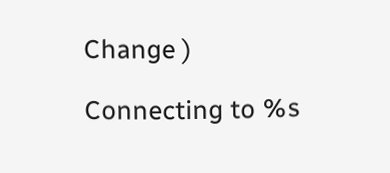Change )

Connecting to %s